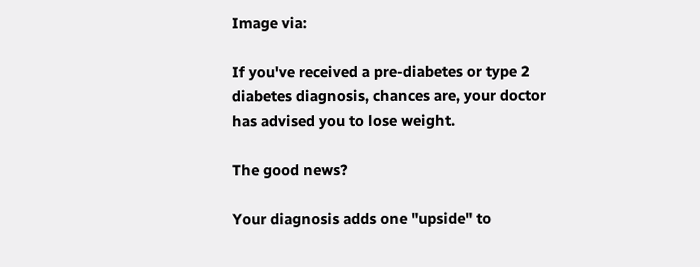Image via:

If you've received a pre-diabetes or type 2 diabetes diagnosis, chances are, your doctor has advised you to lose weight.

The good news?

Your diagnosis adds one "upside" to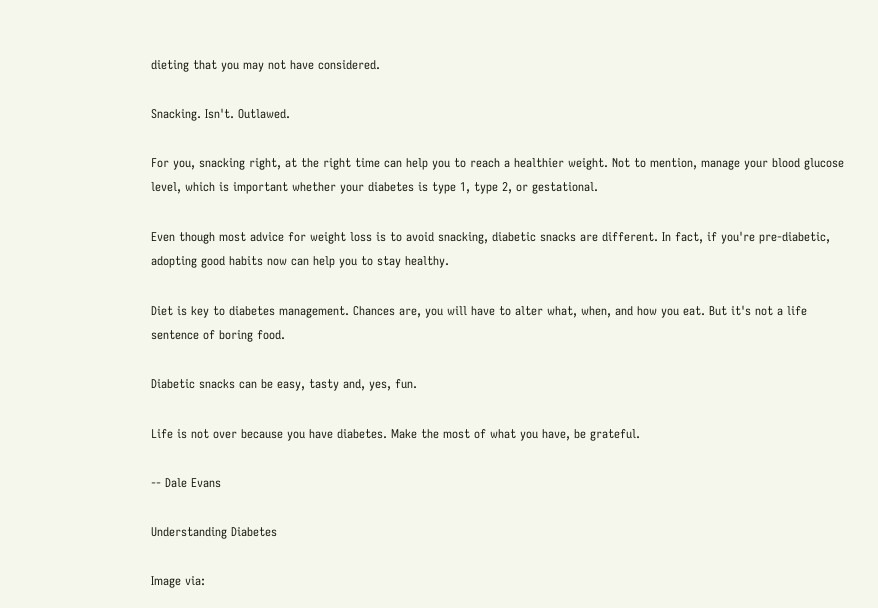dieting that you may not have considered.

Snacking. Isn't. Outlawed.

For you, snacking right, at the right time can help you to reach a healthier weight. Not to mention, manage your blood glucose level, which is important whether your diabetes is type 1, type 2, or gestational.

Even though most advice for weight loss is to avoid snacking, diabetic snacks are different. In fact, if you're pre-diabetic, adopting good habits now can help you to stay healthy.

Diet is key to diabetes management. Chances are, you will have to alter what, when, and how you eat. But it's not a life sentence of boring food.

Diabetic snacks can be easy, tasty and, yes, fun.

Life is not over because you have diabetes. Make the most of what you have, be grateful.

-- Dale Evans

Understanding Diabetes

Image via: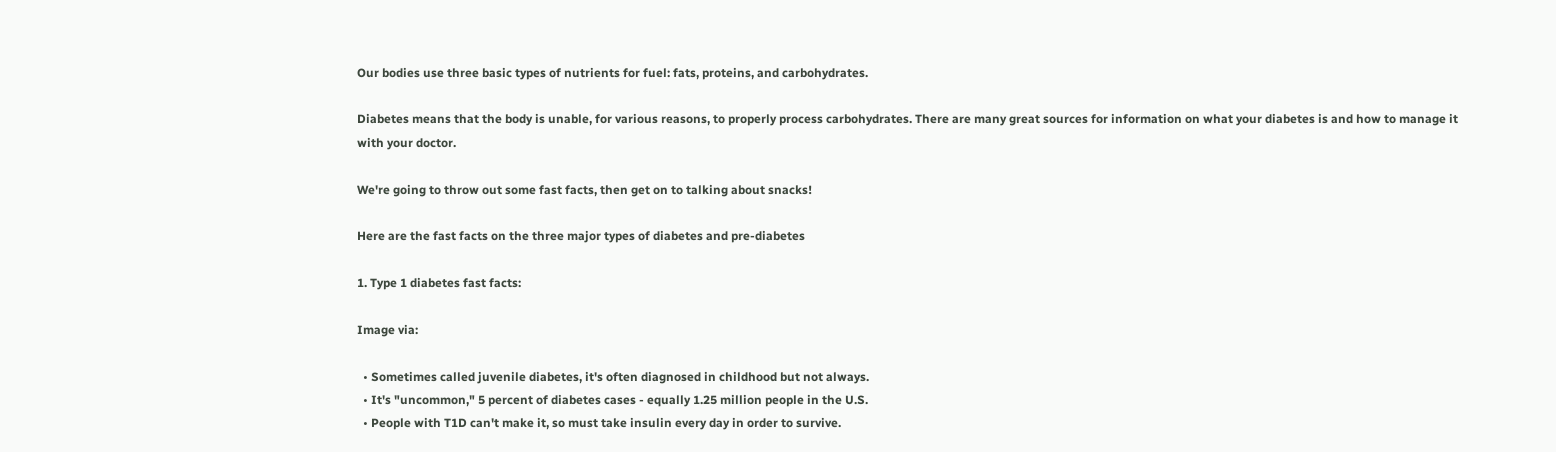Our bodies use three basic types of nutrients for fuel: fats, proteins, and carbohydrates.

Diabetes means that the body is unable, for various reasons, to properly process carbohydrates. There are many great sources for information on what your diabetes is and how to manage it with your doctor.

We're going to throw out some fast facts, then get on to talking about snacks!

Here are the fast facts on the three major types of diabetes and pre-diabetes

1. Type 1 diabetes fast facts:

Image via:

  • Sometimes called juvenile diabetes, it's often diagnosed in childhood but not always.
  • It's "uncommon," 5 percent of diabetes cases - equally 1.25 million people in the U.S.
  • People with T1D can't make it, so must take insulin every day in order to survive.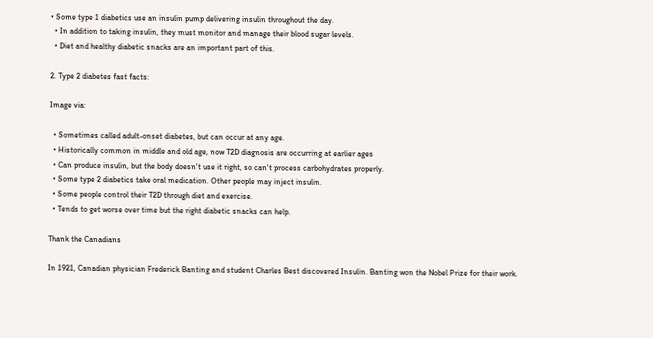• Some type 1 diabetics use an insulin pump delivering insulin throughout the day.
  • In addition to taking insulin, they must monitor and manage their blood sugar levels.
  • Diet and healthy diabetic snacks are an important part of this.

2. Type 2 diabetes fast facts:

Image via:

  • Sometimes called adult-onset diabetes, but can occur at any age.
  • Historically common in middle and old age, now T2D diagnosis are occurring at earlier ages
  • Can produce insulin, but the body doesn't use it right, so can't process carbohydrates properly.
  • Some type 2 diabetics take oral medication. Other people may inject insulin.
  • Some people control their T2D through diet and exercise.
  • Tends to get worse over time but the right diabetic snacks can help.

Thank the Canadians

In 1921, Canadian physician Frederick Banting and student Charles Best discovered Insulin. Banting won the Nobel Prize for their work.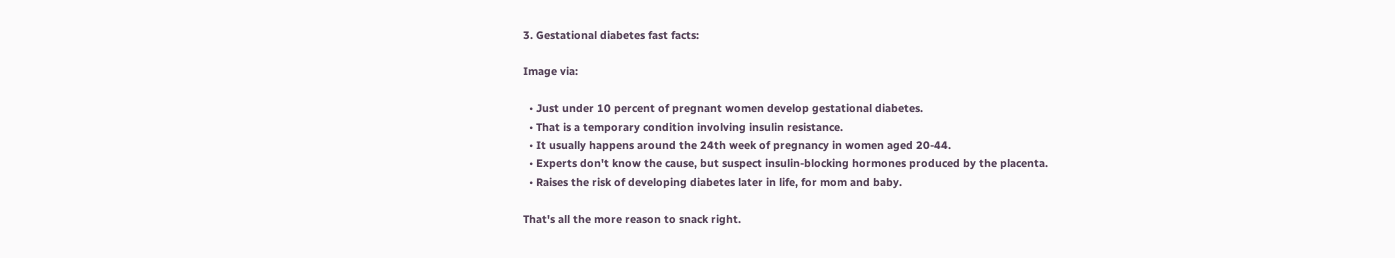3. Gestational diabetes fast facts:

Image via:

  • Just under 10 percent of pregnant women develop gestational diabetes.
  • That is a temporary condition involving insulin resistance.
  • It usually happens around the 24th week of pregnancy in women aged 20-44.
  • Experts don't know the cause, but suspect insulin-blocking hormones produced by the placenta.
  • Raises the risk of developing diabetes later in life, for mom and baby.

That's all the more reason to snack right.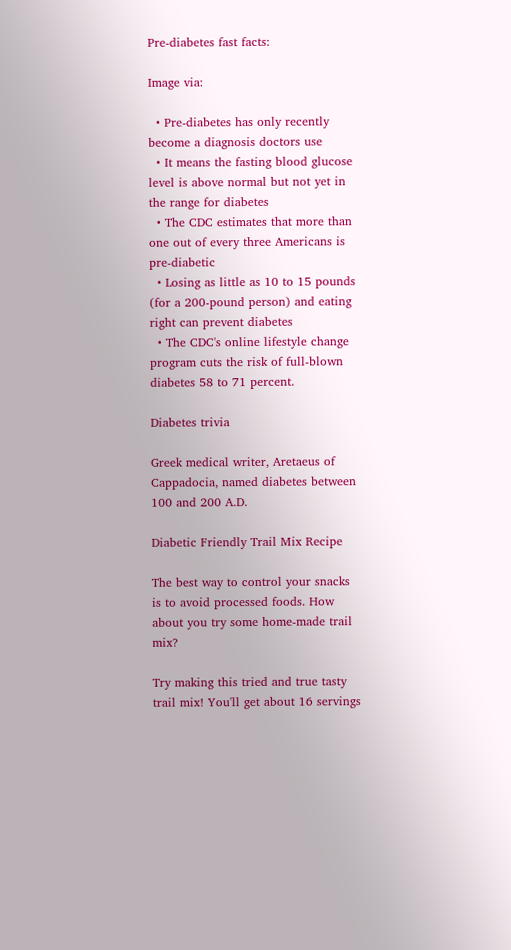Pre-diabetes fast facts:

Image via:

  • Pre-diabetes has only recently become a diagnosis doctors use
  • It means the fasting blood glucose level is above normal but not yet in the range for diabetes
  • The CDC estimates that more than one out of every three Americans is pre-diabetic
  • Losing as little as 10 to 15 pounds (for a 200-pound person) and eating right can prevent diabetes
  • The CDC's online lifestyle change program cuts the risk of full-blown diabetes 58 to 71 percent.

Diabetes trivia

Greek medical writer, Aretaeus of Cappadocia, named diabetes between 100 and 200 A.D.

Diabetic Friendly Trail Mix Recipe

The best way to control your snacks is to avoid processed foods. How about you try some home-made trail mix?

Try making this tried and true tasty trail mix! You'll get about 16 servings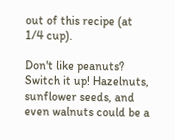out of this recipe (at 1/4 cup).

Don't like peanuts? Switch it up! Hazelnuts, sunflower seeds, and even walnuts could be a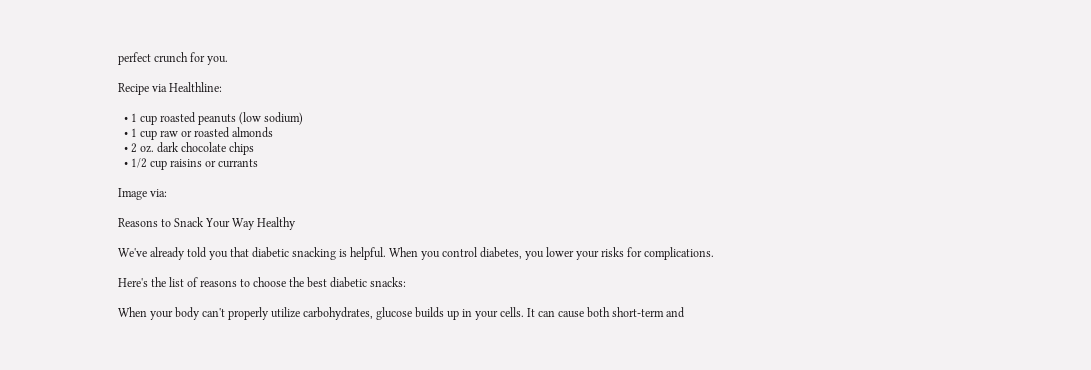perfect crunch for you.

Recipe via Healthline:

  • 1 cup roasted peanuts (low sodium)
  • 1 cup raw or roasted almonds
  • 2 oz. dark chocolate chips
  • 1/2 cup raisins or currants

Image via:

Reasons to Snack Your Way Healthy

We've already told you that diabetic snacking is helpful. When you control diabetes, you lower your risks for complications.

Here's the list of reasons to choose the best diabetic snacks:

When your body can't properly utilize carbohydrates, glucose builds up in your cells. It can cause both short-term and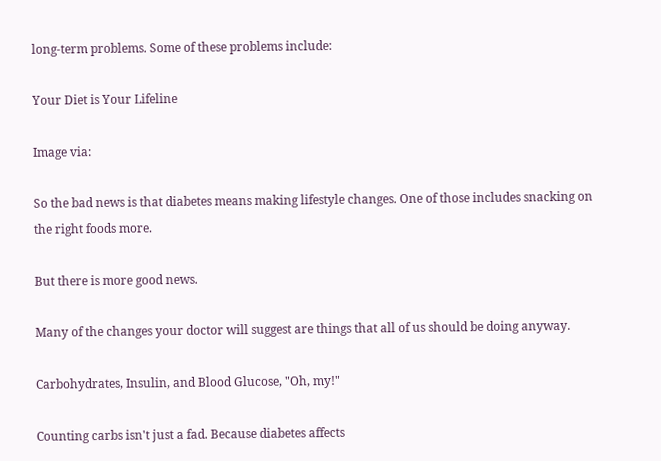long-term problems. Some of these problems include:

Your Diet is Your Lifeline

Image via:

So the bad news is that diabetes means making lifestyle changes. One of those includes snacking on the right foods more.

But there is more good news.

Many of the changes your doctor will suggest are things that all of us should be doing anyway.

Carbohydrates, Insulin, and Blood Glucose, "Oh, my!"

Counting carbs isn't just a fad. Because diabetes affects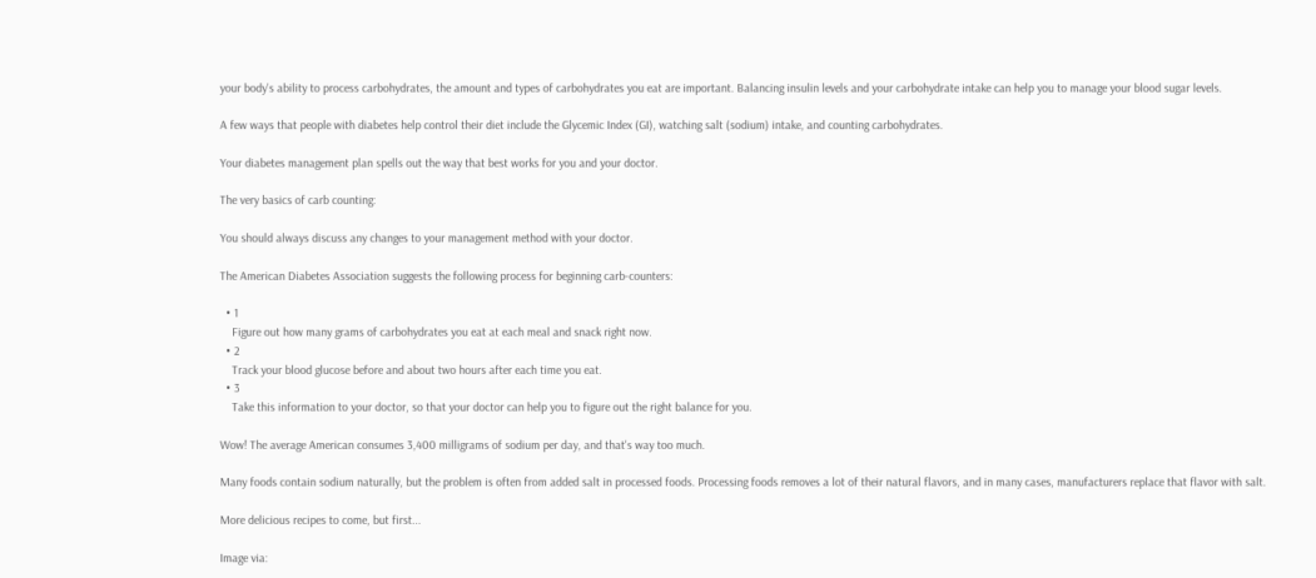your body's ability to process carbohydrates, the amount and types of carbohydrates you eat are important. Balancing insulin levels and your carbohydrate intake can help you to manage your blood sugar levels.

A few ways that people with diabetes help control their diet include the Glycemic Index (GI), watching salt (sodium) intake, and counting carbohydrates.

Your diabetes management plan spells out the way that best works for you and your doctor.

The very basics of carb counting:

You should always discuss any changes to your management method with your doctor.

The American Diabetes Association suggests the following process for beginning carb-counters:

  • 1
    Figure out how many grams of carbohydrates you eat at each meal and snack right now.
  • 2
    Track your blood glucose before and about two hours after each time you eat.
  • 3
    Take this information to your doctor, so that your doctor can help you to figure out the right balance for you.

Wow! The average American consumes 3,400 milligrams of sodium per day, and that's way too much.

Many foods contain sodium naturally, but the problem is often from added salt in processed foods. Processing foods removes a lot of their natural flavors, and in many cases, manufacturers replace that flavor with salt.

More delicious recipes to come, but first...

Image via: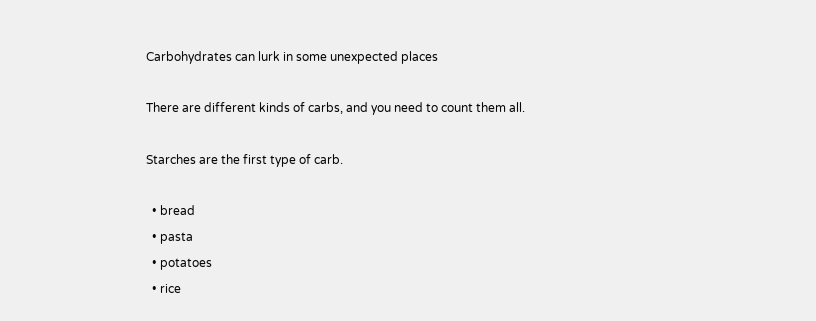Carbohydrates can lurk in some unexpected places

There are different kinds of carbs, and you need to count them all.

Starches are the first type of carb.

  • bread
  • pasta
  • potatoes
  • rice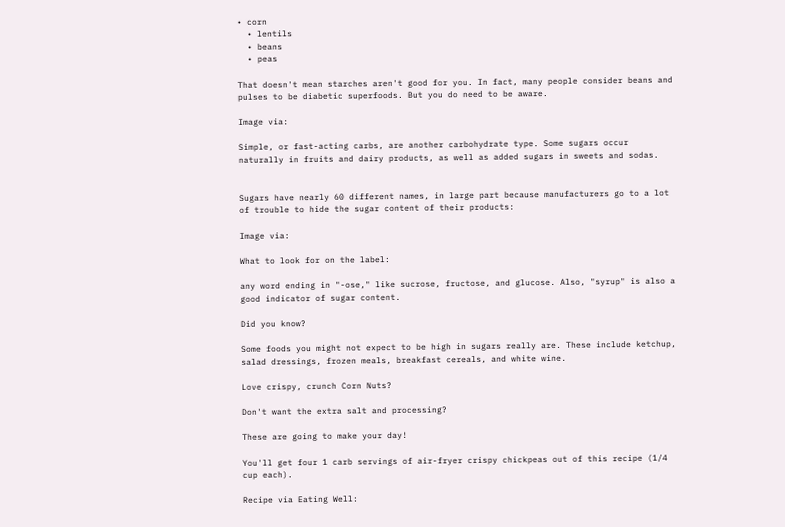• corn
  • lentils
  • beans
  • peas

That doesn't mean starches aren't good for you. In fact, many people consider beans and pulses to be diabetic superfoods. But you do need to be aware.

Image via:

Simple, or fast-acting carbs, are another carbohydrate type. Some sugars occur naturally in fruits and dairy products, as well as added sugars in sweets and sodas.


Sugars have nearly 60 different names, in large part because manufacturers go to a lot of trouble to hide the sugar content of their products:

Image via:

What to look for on the label:

any word ending in "-ose," like sucrose, fructose, and glucose. Also, "syrup" is also a good indicator of sugar content.

Did you know?

Some foods you might not expect to be high in sugars really are. These include ketchup, salad dressings, frozen meals, breakfast cereals, and white wine.

Love crispy, crunch Corn Nuts?

Don't want the extra salt and processing?

These are going to make your day!

You'll get four 1 carb servings of air-fryer crispy chickpeas out of this recipe (1/4 cup each).

Recipe via Eating Well: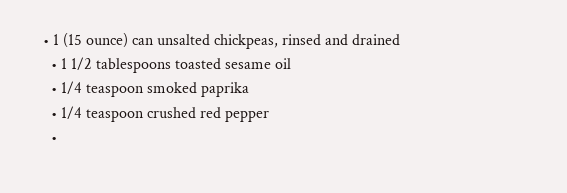• 1 (15 ounce) can unsalted chickpeas, rinsed and drained
  • 1 1/2 tablespoons toasted sesame oil
  • 1/4 teaspoon smoked paprika
  • 1/4 teaspoon crushed red pepper
  •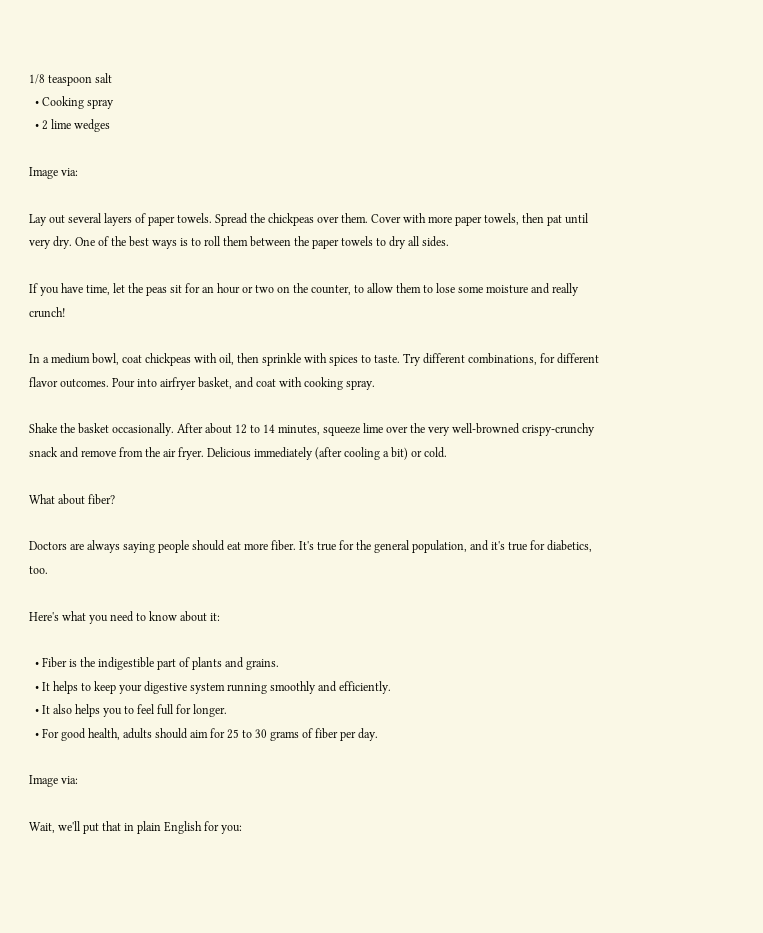1/8 teaspoon salt
  • Cooking spray
  • 2 lime wedges

Image via:

Lay out several layers of paper towels. Spread the chickpeas over them. Cover with more paper towels, then pat until very dry. One of the best ways is to roll them between the paper towels to dry all sides.

If you have time, let the peas sit for an hour or two on the counter, to allow them to lose some moisture and really crunch!

In a medium bowl, coat chickpeas with oil, then sprinkle with spices to taste. Try different combinations, for different flavor outcomes. Pour into airfryer basket, and coat with cooking spray.

Shake the basket occasionally. After about 12 to 14 minutes, squeeze lime over the very well-browned crispy-crunchy snack and remove from the air fryer. Delicious immediately (after cooling a bit) or cold.

What about fiber?

Doctors are always saying people should eat more fiber. It's true for the general population, and it's true for diabetics, too.

Here's what you need to know about it:

  • Fiber is the indigestible part of plants and grains.
  • It helps to keep your digestive system running smoothly and efficiently.
  • It also helps you to feel full for longer.
  • For good health, adults should aim for 25 to 30 grams of fiber per day.

Image via:

Wait, we'll put that in plain English for you: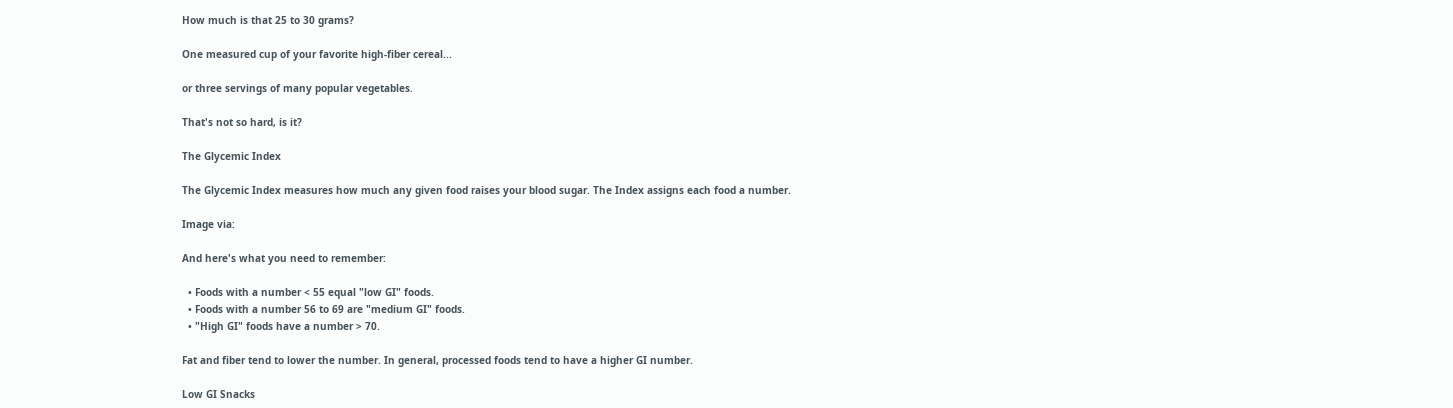How much is that 25 to 30 grams?

One measured cup of your favorite high-fiber cereal...

or three servings of many popular vegetables.

That's not so hard, is it?

The Glycemic Index

The Glycemic Index measures how much any given food raises your blood sugar. The Index assigns each food a number.

Image via:

And here's what you need to remember:

  • Foods with a number < 55 equal "low GI" foods.
  • Foods with a number 56 to 69 are "medium GI" foods.
  • "High GI" foods have a number > 70.

Fat and fiber tend to lower the number. In general, processed foods tend to have a higher GI number.

Low GI Snacks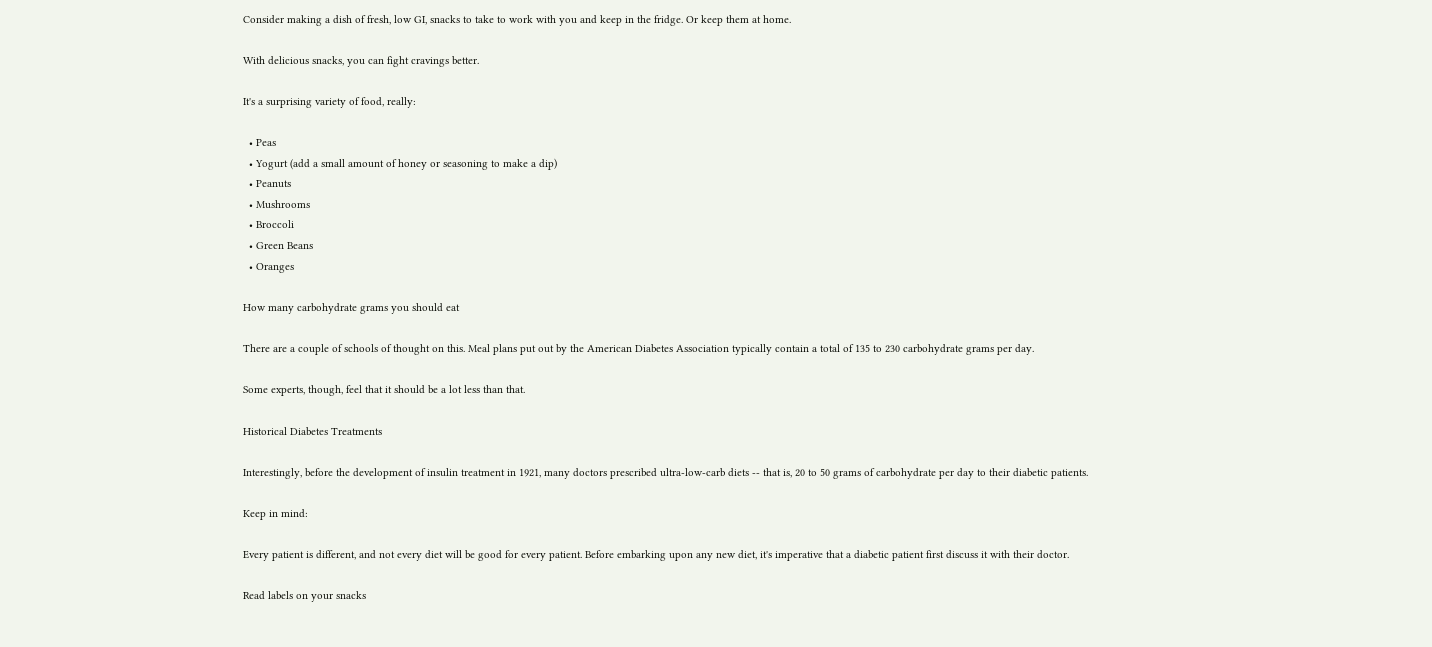Consider making a dish of fresh, low GI, snacks to take to work with you and keep in the fridge. Or keep them at home.

With delicious snacks, you can fight cravings better.

It's a surprising variety of food, really:

  • Peas
  • Yogurt (add a small amount of honey or seasoning to make a dip)
  • Peanuts
  • Mushrooms
  • Broccoli
  • Green Beans
  • Oranges

How many carbohydrate grams you should eat

There are a couple of schools of thought on this. Meal plans put out by the American Diabetes Association typically contain a total of 135 to 230 carbohydrate grams per day.

Some experts, though, feel that it should be a lot less than that.

Historical Diabetes Treatments

Interestingly, before the development of insulin treatment in 1921, many doctors prescribed ultra-low-carb diets -- that is, 20 to 50 grams of carbohydrate per day to their diabetic patients.

Keep in mind:

Every patient is different, and not every diet will be good for every patient. Before embarking upon any new diet, it's imperative that a diabetic patient first discuss it with their doctor.

Read labels on your snacks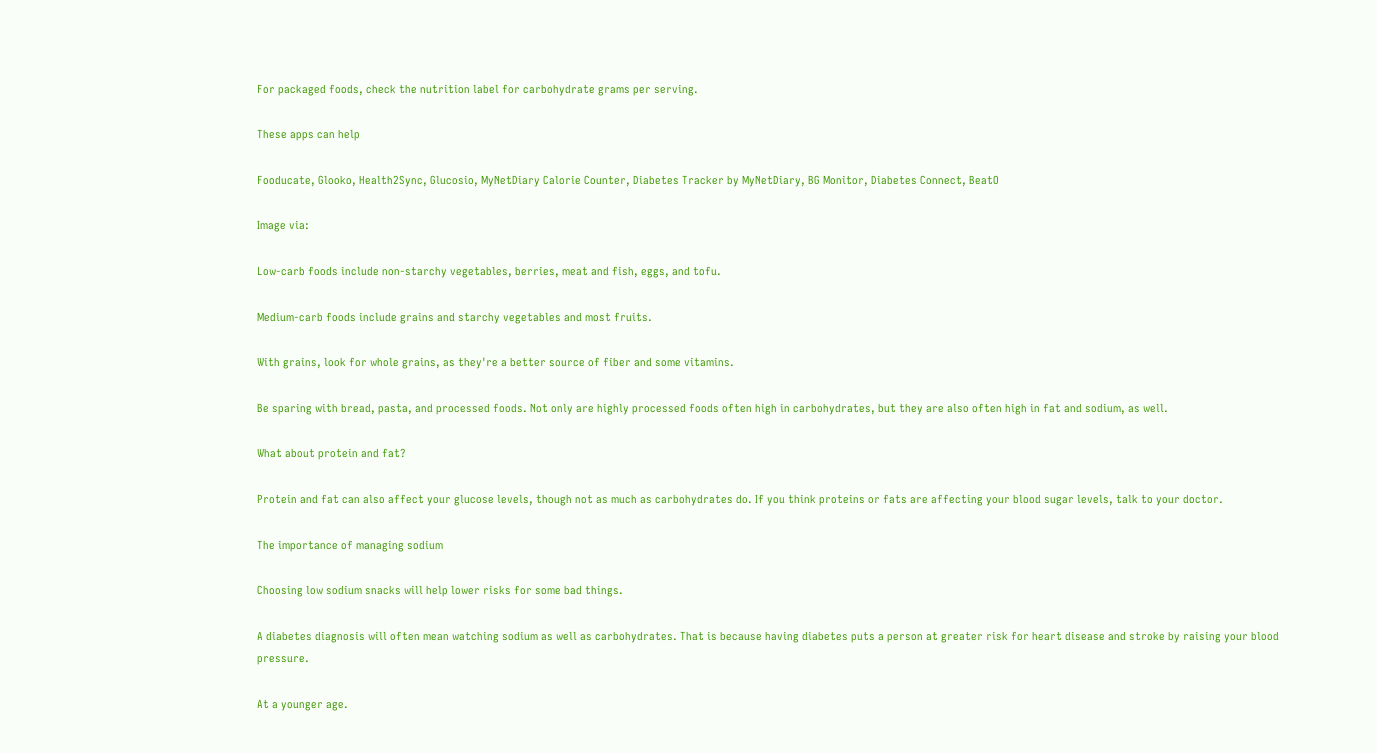For packaged foods, check the nutrition label for carbohydrate grams per serving.

These apps can help

Fooducate, Glooko, Health2Sync, Glucosio, MyNetDiary Calorie Counter, Diabetes Tracker by MyNetDiary, BG Monitor, Diabetes Connect, BeatO

Image via:

Low-carb foods include non-starchy vegetables, berries, meat and fish, eggs, and tofu.

Medium-carb foods include grains and starchy vegetables and most fruits.

With grains, look for whole grains, as they're a better source of fiber and some vitamins.

Be sparing with bread, pasta, and processed foods. Not only are highly processed foods often high in carbohydrates, but they are also often high in fat and sodium, as well.

What about protein and fat?

Protein and fat can also affect your glucose levels, though not as much as carbohydrates do. If you think proteins or fats are affecting your blood sugar levels, talk to your doctor.

The importance of managing sodium

Choosing low sodium snacks will help lower risks for some bad things.

A diabetes diagnosis will often mean watching sodium as well as carbohydrates. That is because having diabetes puts a person at greater risk for heart disease and stroke by raising your blood pressure.

At a younger age.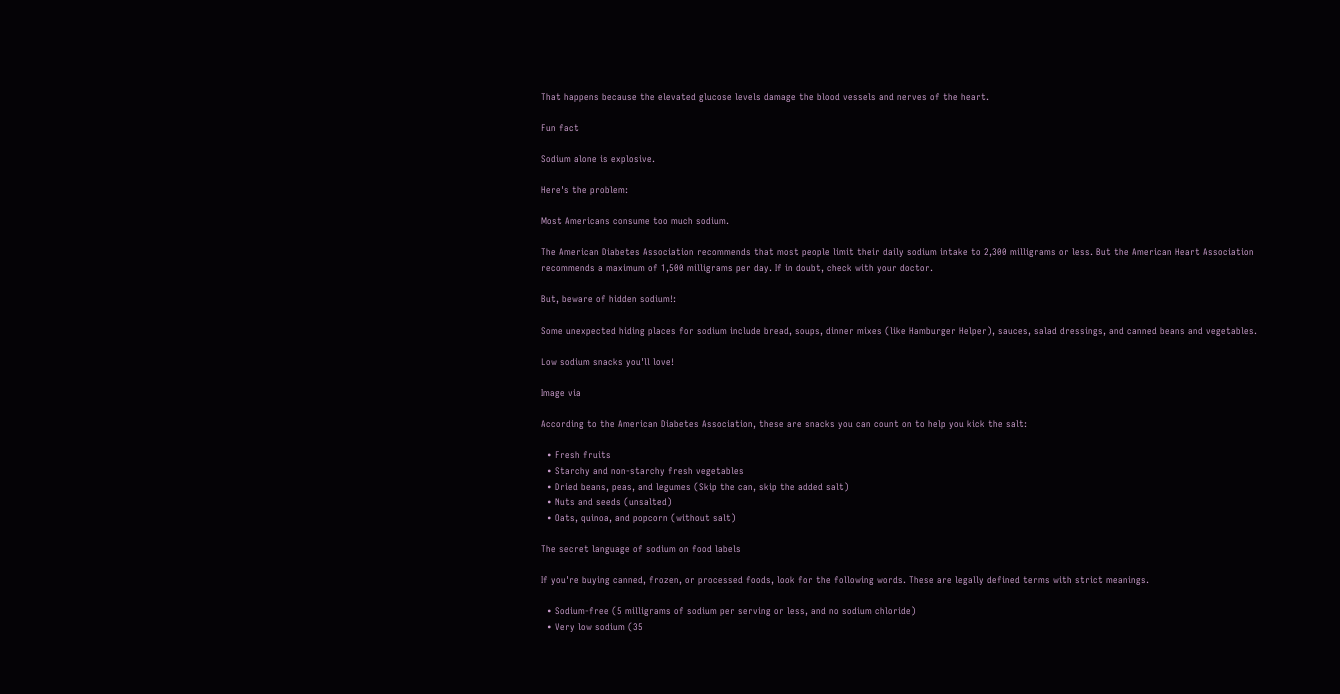That happens because the elevated glucose levels damage the blood vessels and nerves of the heart.

Fun fact

Sodium alone is explosive.

Here's the problem:

Most Americans consume too much sodium.

The American Diabetes Association recommends that most people limit their daily sodium intake to 2,300 milligrams or less. But the American Heart Association recommends a maximum of 1,500 milligrams per day. If in doubt, check with your doctor.

But, beware of hidden sodium!:

Some unexpected hiding places for sodium include bread, soups, dinner mixes (like Hamburger Helper), sauces, salad dressings, and canned beans and vegetables.

Low sodium snacks you'll love!

Image via

According to the American Diabetes Association, these are snacks you can count on to help you kick the salt:

  • Fresh fruits
  • Starchy and non-starchy fresh vegetables
  • Dried beans, peas, and legumes (Skip the can, skip the added salt)
  • Nuts and seeds (unsalted)
  • Oats, quinoa, and popcorn (without salt)

The secret language of sodium on food labels

If you're buying canned, frozen, or processed foods, look for the following words. These are legally defined terms with strict meanings.

  • Sodium-free (5 milligrams of sodium per serving or less, and no sodium chloride)
  • Very low sodium (35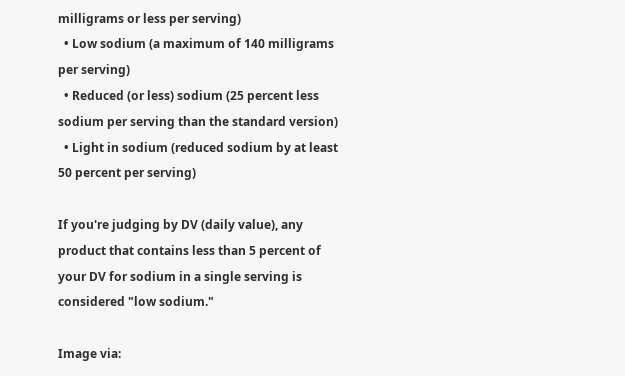milligrams or less per serving)
  • Low sodium (a maximum of 140 milligrams per serving)
  • Reduced (or less) sodium (25 percent less sodium per serving than the standard version)
  • Light in sodium (reduced sodium by at least 50 percent per serving)

If you're judging by DV (daily value), any product that contains less than 5 percent of your DV for sodium in a single serving is considered "low sodium."

Image via: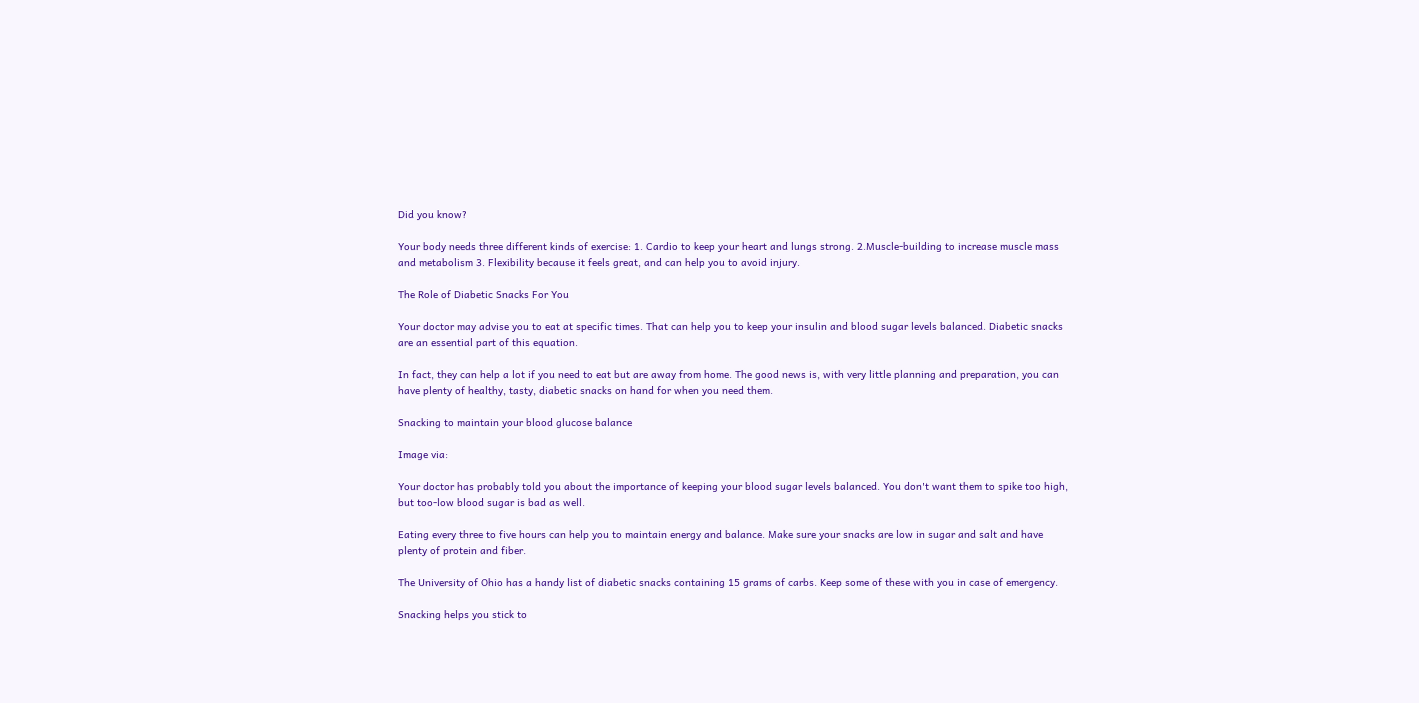Did you know?

Your body needs three different kinds of exercise: 1. Cardio to keep your heart and lungs strong. 2.Muscle-building to increase muscle mass and metabolism 3. Flexibility because it feels great, and can help you to avoid injury.

The Role of Diabetic Snacks For You

Your doctor may advise you to eat at specific times. That can help you to keep your insulin and blood sugar levels balanced. Diabetic snacks are an essential part of this equation.

In fact, they can help a lot if you need to eat but are away from home. The good news is, with very little planning and preparation, you can have plenty of healthy, tasty, diabetic snacks on hand for when you need them.

Snacking to maintain your blood glucose balance

Image via:

Your doctor has probably told you about the importance of keeping your blood sugar levels balanced. You don't want them to spike too high, but too-low blood sugar is bad as well.

Eating every three to five hours can help you to maintain energy and balance. Make sure your snacks are low in sugar and salt and have plenty of protein and fiber.

The University of Ohio has a handy list of diabetic snacks containing 15 grams of carbs. Keep some of these with you in case of emergency.

Snacking helps you stick to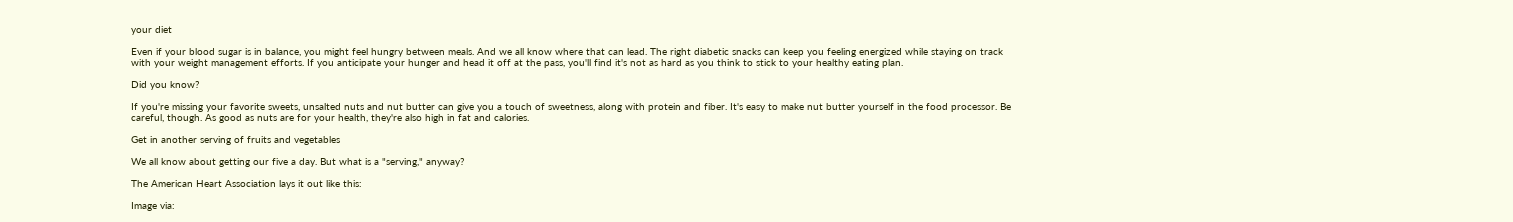your diet

Even if your blood sugar is in balance, you might feel hungry between meals. And we all know where that can lead. The right diabetic snacks can keep you feeling energized while staying on track with your weight management efforts. If you anticipate your hunger and head it off at the pass, you'll find it's not as hard as you think to stick to your healthy eating plan.

Did you know?

If you're missing your favorite sweets, unsalted nuts and nut butter can give you a touch of sweetness, along with protein and fiber. It's easy to make nut butter yourself in the food processor. Be careful, though. As good as nuts are for your health, they're also high in fat and calories.

Get in another serving of fruits and vegetables

We all know about getting our five a day. But what is a "serving," anyway?

The American Heart Association lays it out like this:

Image via: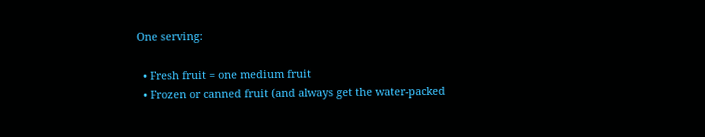One serving:

  • Fresh fruit = one medium fruit
  • Frozen or canned fruit (and always get the water-packed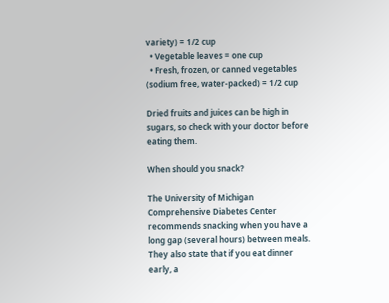variety) = 1/2 cup
  • Vegetable leaves = one cup
  • Fresh, frozen, or canned vegetables (sodium free, water-packed) = 1/2 cup

Dried fruits and juices can be high in sugars, so check with your doctor before eating them.

When should you snack?

The University of Michigan Comprehensive Diabetes Center recommends snacking when you have a long gap (several hours) between meals. They also state that if you eat dinner early, a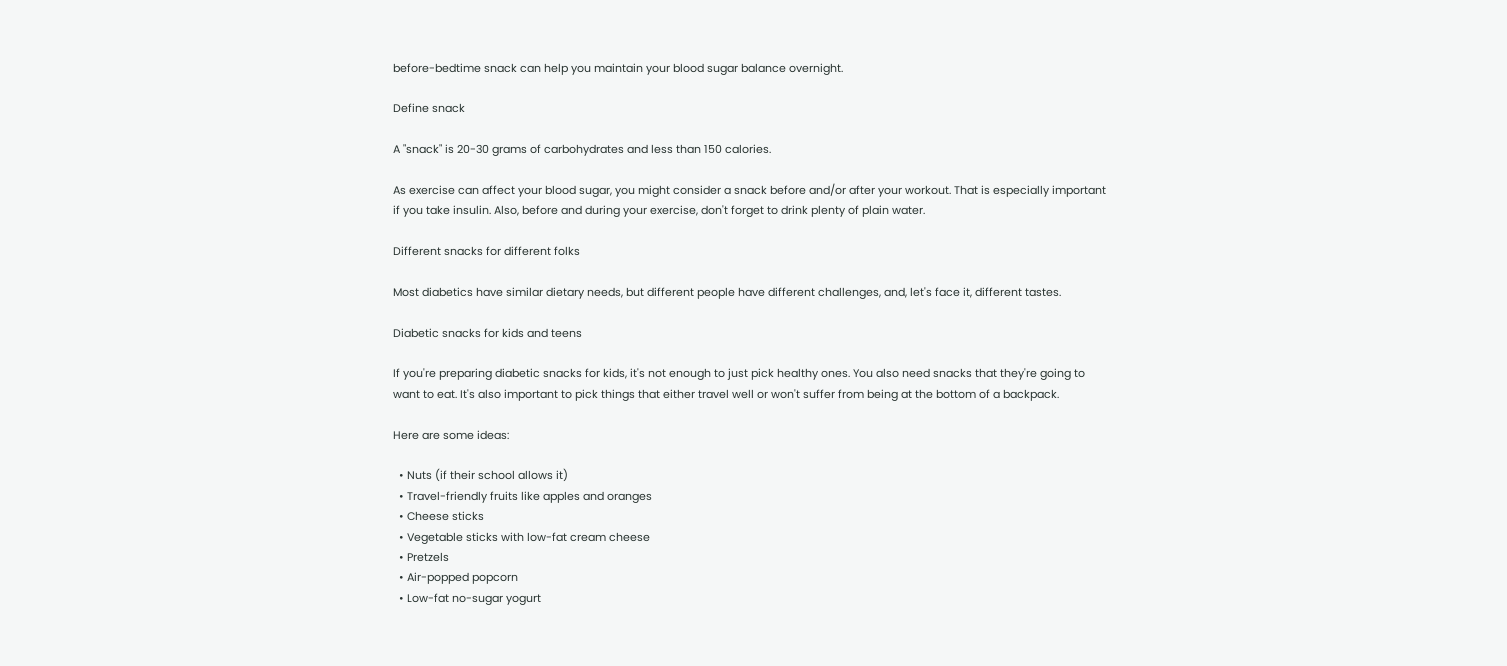before-bedtime snack can help you maintain your blood sugar balance overnight.

Define snack

A "snack" is 20-30 grams of carbohydrates and less than 150 calories.

As exercise can affect your blood sugar, you might consider a snack before and/or after your workout. That is especially important if you take insulin. Also, before and during your exercise, don't forget to drink plenty of plain water.

Different snacks for different folks

Most diabetics have similar dietary needs, but different people have different challenges, and, let's face it, different tastes.

Diabetic snacks for kids and teens

If you're preparing diabetic snacks for kids, it's not enough to just pick healthy ones. You also need snacks that they're going to want to eat. It's also important to pick things that either travel well or won't suffer from being at the bottom of a backpack.

Here are some ideas:

  • Nuts (if their school allows it)
  • Travel-friendly fruits like apples and oranges
  • Cheese sticks
  • Vegetable sticks with low-fat cream cheese
  • Pretzels
  • Air-popped popcorn
  • Low-fat no-sugar yogurt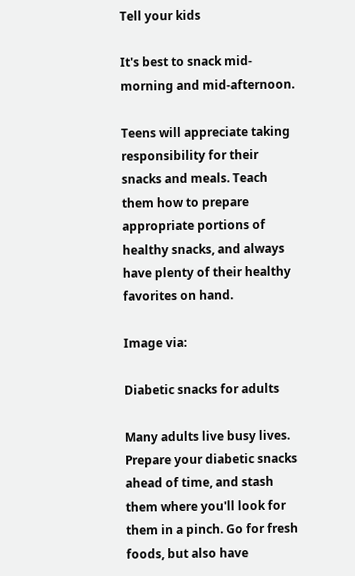Tell your kids

It's best to snack mid-morning and mid-afternoon.

Teens will appreciate taking responsibility for their snacks and meals. Teach them how to prepare appropriate portions of healthy snacks, and always have plenty of their healthy favorites on hand.

Image via:

Diabetic snacks for adults

Many adults live busy lives. Prepare your diabetic snacks ahead of time, and stash them where you'll look for them in a pinch. Go for fresh foods, but also have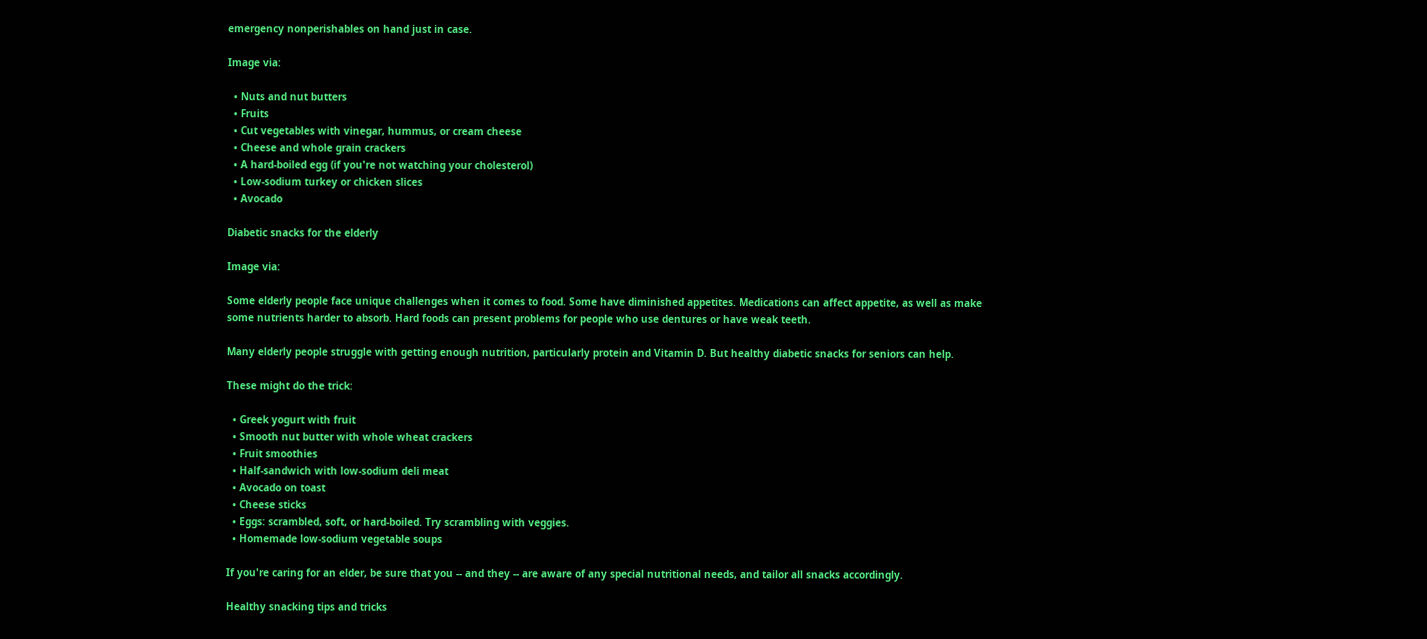emergency nonperishables on hand just in case.

Image via:

  • Nuts and nut butters
  • Fruits
  • Cut vegetables with vinegar, hummus, or cream cheese
  • Cheese and whole grain crackers
  • A hard-boiled egg (if you're not watching your cholesterol)
  • Low-sodium turkey or chicken slices
  • Avocado

Diabetic snacks for the elderly

Image via:

Some elderly people face unique challenges when it comes to food. Some have diminished appetites. Medications can affect appetite, as well as make some nutrients harder to absorb. Hard foods can present problems for people who use dentures or have weak teeth.

Many elderly people struggle with getting enough nutrition, particularly protein and Vitamin D. But healthy diabetic snacks for seniors can help.

These might do the trick:

  • Greek yogurt with fruit
  • Smooth nut butter with whole wheat crackers
  • Fruit smoothies
  • Half-sandwich with low-sodium deli meat
  • Avocado on toast
  • Cheese sticks
  • Eggs: scrambled, soft, or hard-boiled. Try scrambling with veggies.
  • Homemade low-sodium vegetable soups

If you're caring for an elder, be sure that you -- and they -- are aware of any special nutritional needs, and tailor all snacks accordingly.

Healthy snacking tips and tricks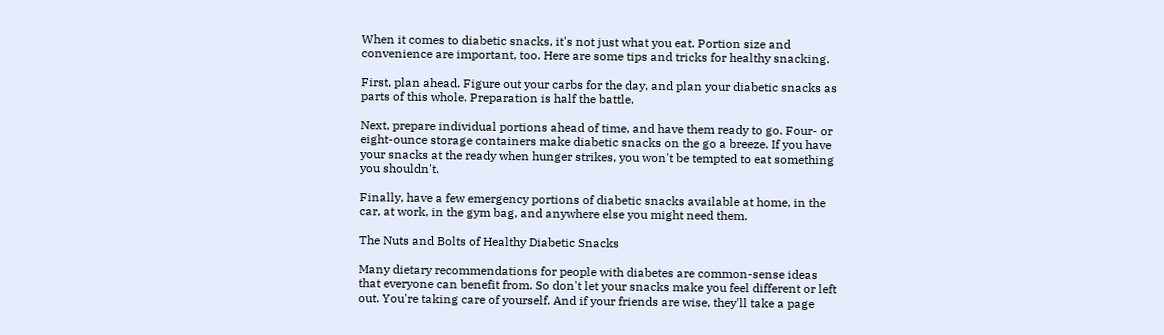When it comes to diabetic snacks, it's not just what you eat. Portion size and convenience are important, too. Here are some tips and tricks for healthy snacking.

First, plan ahead. Figure out your carbs for the day, and plan your diabetic snacks as parts of this whole. Preparation is half the battle.

Next, prepare individual portions ahead of time, and have them ready to go. Four- or eight-ounce storage containers make diabetic snacks on the go a breeze. If you have your snacks at the ready when hunger strikes, you won't be tempted to eat something you shouldn't.

Finally, have a few emergency portions of diabetic snacks available at home, in the car, at work, in the gym bag, and anywhere else you might need them.

The Nuts and Bolts of Healthy Diabetic Snacks

Many dietary recommendations for people with diabetes are common-sense ideas that everyone can benefit from. So don't let your snacks make you feel different or left out. You're taking care of yourself. And if your friends are wise, they'll take a page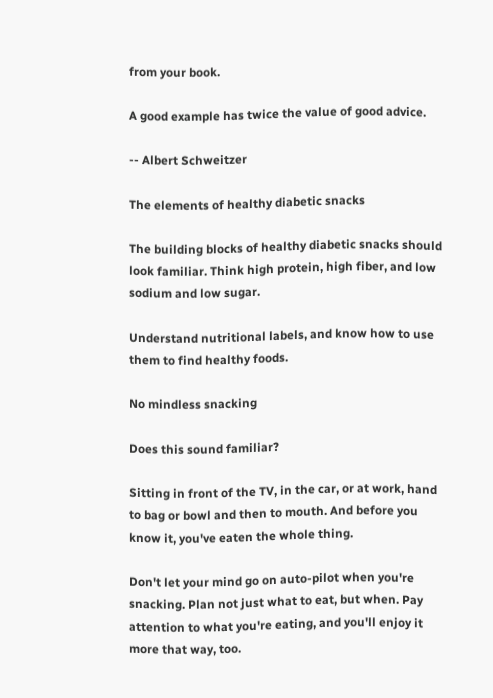from your book.

A good example has twice the value of good advice.

-- Albert Schweitzer

The elements of healthy diabetic snacks

The building blocks of healthy diabetic snacks should look familiar. Think high protein, high fiber, and low sodium and low sugar.

Understand nutritional labels, and know how to use them to find healthy foods.

No mindless snacking

Does this sound familiar?

Sitting in front of the TV, in the car, or at work, hand to bag or bowl and then to mouth. And before you know it, you've eaten the whole thing.

Don't let your mind go on auto-pilot when you're snacking. Plan not just what to eat, but when. Pay attention to what you're eating, and you'll enjoy it more that way, too.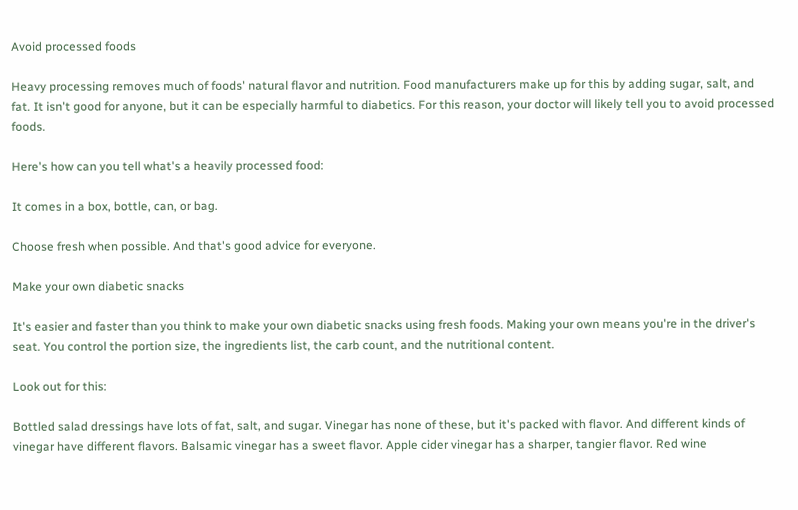Avoid processed foods

Heavy processing removes much of foods' natural flavor and nutrition. Food manufacturers make up for this by adding sugar, salt, and fat. It isn't good for anyone, but it can be especially harmful to diabetics. For this reason, your doctor will likely tell you to avoid processed foods.

Here's how can you tell what's a heavily processed food:

It comes in a box, bottle, can, or bag.

Choose fresh when possible. And that's good advice for everyone.

Make your own diabetic snacks

It's easier and faster than you think to make your own diabetic snacks using fresh foods. Making your own means you're in the driver's seat. You control the portion size, the ingredients list, the carb count, and the nutritional content.

Look out for this:

Bottled salad dressings have lots of fat, salt, and sugar. Vinegar has none of these, but it's packed with flavor. And different kinds of vinegar have different flavors. Balsamic vinegar has a sweet flavor. Apple cider vinegar has a sharper, tangier flavor. Red wine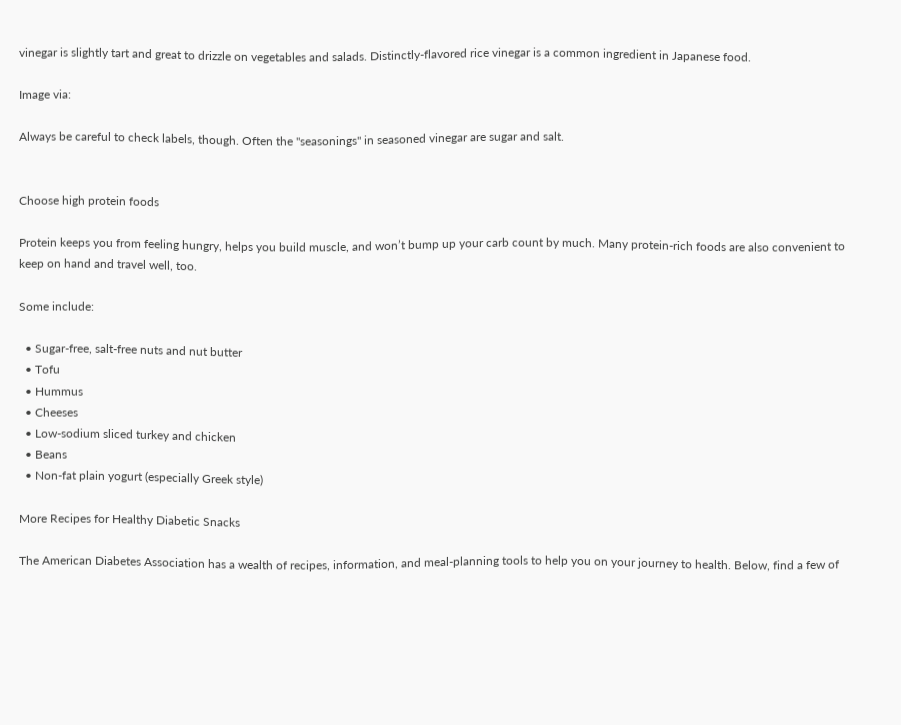vinegar is slightly tart and great to drizzle on vegetables and salads. Distinctly-flavored rice vinegar is a common ingredient in Japanese food.

Image via:

Always be careful to check labels, though. Often the "seasonings" in seasoned vinegar are sugar and salt.


Choose high protein foods

Protein keeps you from feeling hungry, helps you build muscle, and won’t bump up your carb count by much. Many protein-rich foods are also convenient to keep on hand and travel well, too.

Some include:

  • Sugar-free, salt-free nuts and nut butter
  • Tofu
  • Hummus
  • Cheeses
  • Low-sodium sliced turkey and chicken
  • Beans
  • Non-fat plain yogurt (especially Greek style)

More Recipes for Healthy Diabetic Snacks

The American Diabetes Association has a wealth of recipes, information, and meal-planning tools to help you on your journey to health. Below, find a few of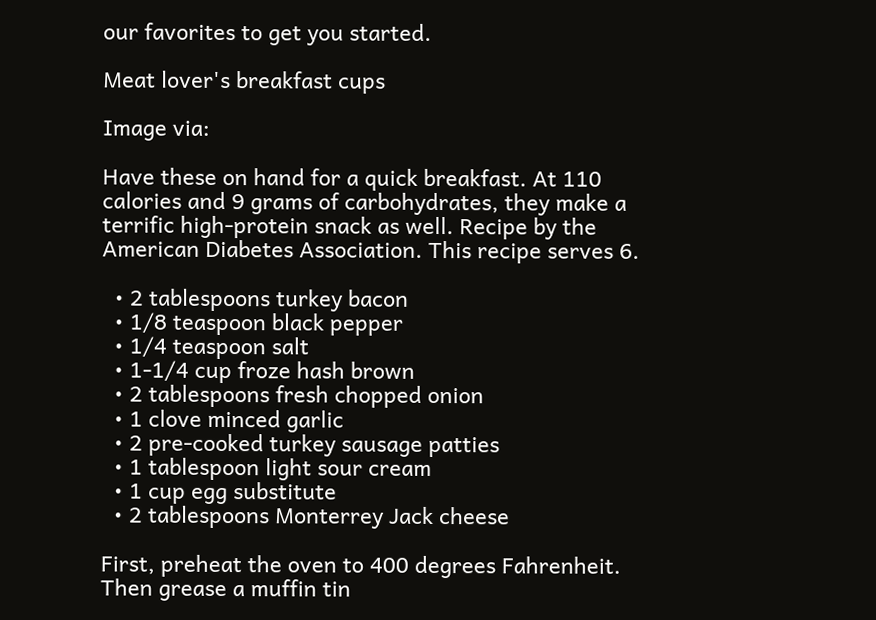our favorites to get you started.

Meat lover's breakfast cups

Image via:

Have these on hand for a quick breakfast. At 110 calories and 9 grams of carbohydrates, they make a terrific high-protein snack as well. Recipe by the American Diabetes Association. This recipe serves 6.

  • 2 tablespoons turkey bacon
  • 1/8 teaspoon black pepper
  • 1/4 teaspoon salt
  • 1-1/4 cup froze hash brown
  • 2 tablespoons fresh chopped onion
  • 1 clove minced garlic
  • 2 pre-cooked turkey sausage patties
  • 1 tablespoon light sour cream
  • 1 cup egg substitute
  • 2 tablespoons Monterrey Jack cheese

First, preheat the oven to 400 degrees Fahrenheit. Then grease a muffin tin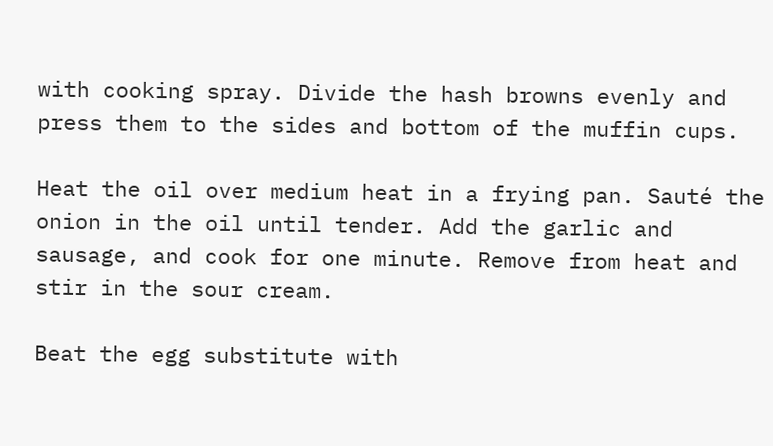with cooking spray. Divide the hash browns evenly and press them to the sides and bottom of the muffin cups.

Heat the oil over medium heat in a frying pan. Sauté the onion in the oil until tender. Add the garlic and sausage, and cook for one minute. Remove from heat and stir in the sour cream.

Beat the egg substitute with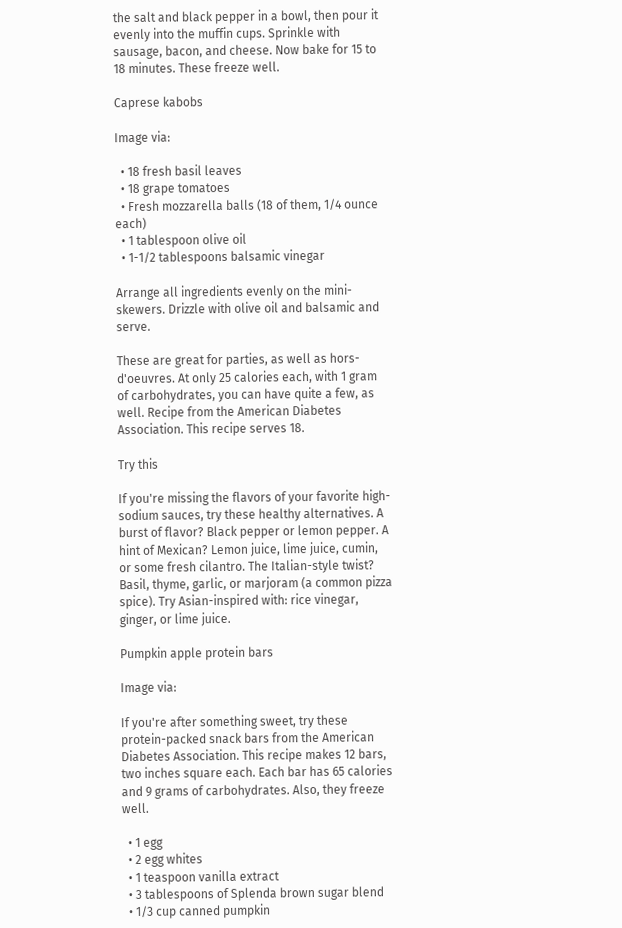the salt and black pepper in a bowl, then pour it evenly into the muffin cups. Sprinkle with sausage, bacon, and cheese. Now bake for 15 to 18 minutes. These freeze well.

Caprese kabobs

Image via:

  • 18 fresh basil leaves
  • 18 grape tomatoes
  • Fresh mozzarella balls (18 of them, 1/4 ounce each)
  • 1 tablespoon olive oil
  • 1-1/2 tablespoons balsamic vinegar

Arrange all ingredients evenly on the mini-skewers. Drizzle with olive oil and balsamic and serve.

These are great for parties, as well as hors-d'oeuvres. At only 25 calories each, with 1 gram of carbohydrates, you can have quite a few, as well. Recipe from the American Diabetes Association. This recipe serves 18.

Try this

If you're missing the flavors of your favorite high-sodium sauces, try these healthy alternatives. A burst of flavor? Black pepper or lemon pepper. A hint of Mexican? Lemon juice, lime juice, cumin, or some fresh cilantro. The Italian-style twist? Basil, thyme, garlic, or marjoram (a common pizza spice). Try Asian-inspired with: rice vinegar, ginger, or lime juice.

Pumpkin apple protein bars

Image via:

If you're after something sweet, try these protein-packed snack bars from the American Diabetes Association. This recipe makes 12 bars, two inches square each. Each bar has 65 calories and 9 grams of carbohydrates. Also, they freeze well.

  • 1 egg
  • 2 egg whites
  • 1 teaspoon vanilla extract
  • 3 tablespoons of Splenda brown sugar blend
  • 1/3 cup canned pumpkin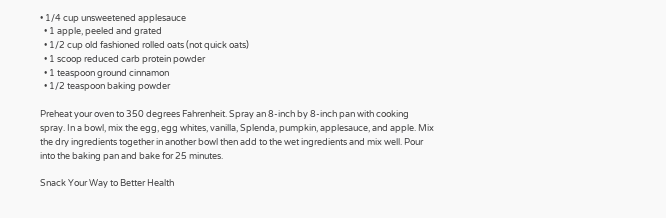• 1/4 cup unsweetened applesauce
  • 1 apple, peeled and grated
  • 1/2 cup old fashioned rolled oats (not quick oats)
  • 1 scoop reduced carb protein powder
  • 1 teaspoon ground cinnamon
  • 1/2 teaspoon baking powder

Preheat your oven to 350 degrees Fahrenheit. Spray an 8-inch by 8-inch pan with cooking spray. In a bowl, mix the egg, egg whites, vanilla, Splenda, pumpkin, applesauce, and apple. Mix the dry ingredients together in another bowl then add to the wet ingredients and mix well. Pour into the baking pan and bake for 25 minutes.

Snack Your Way to Better Health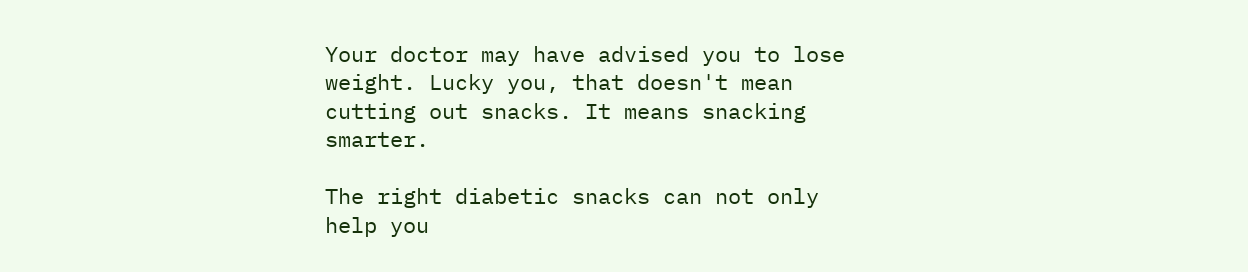Your doctor may have advised you to lose weight. Lucky you, that doesn't mean cutting out snacks. It means snacking smarter.

The right diabetic snacks can not only help you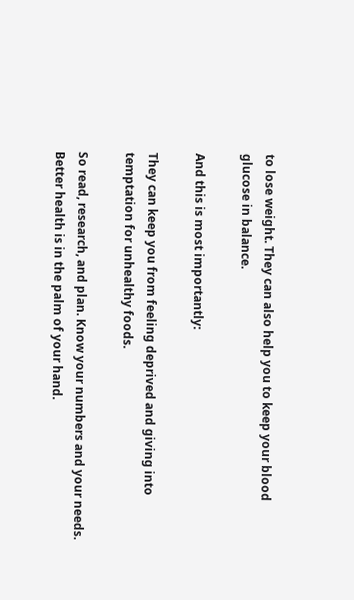to lose weight. They can also help you to keep your blood glucose in balance.

And this is most importantly:

They can keep you from feeling deprived and giving into temptation for unhealthy foods.

So read, research, and plan. Know your numbers and your needs. Better health is in the palm of your hand.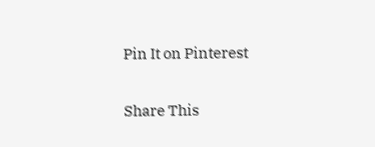Pin It on Pinterest

Share This